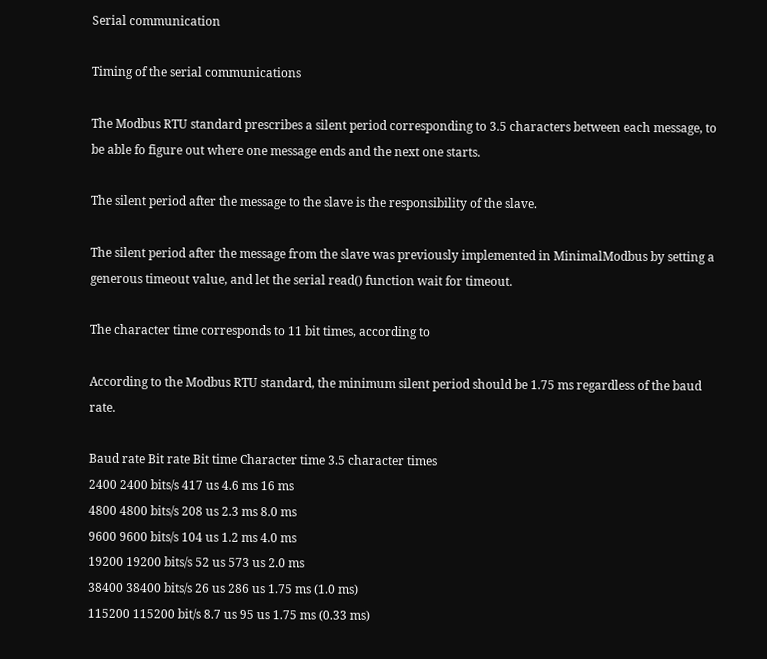Serial communication

Timing of the serial communications

The Modbus RTU standard prescribes a silent period corresponding to 3.5 characters between each message, to be able fo figure out where one message ends and the next one starts.

The silent period after the message to the slave is the responsibility of the slave.

The silent period after the message from the slave was previously implemented in MinimalModbus by setting a generous timeout value, and let the serial read() function wait for timeout.

The character time corresponds to 11 bit times, according to

According to the Modbus RTU standard, the minimum silent period should be 1.75 ms regardless of the baud rate.

Baud rate Bit rate Bit time Character time 3.5 character times
2400 2400 bits/s 417 us 4.6 ms 16 ms
4800 4800 bits/s 208 us 2.3 ms 8.0 ms
9600 9600 bits/s 104 us 1.2 ms 4.0 ms
19200 19200 bits/s 52 us 573 us 2.0 ms
38400 38400 bits/s 26 us 286 us 1.75 ms (1.0 ms)
115200 115200 bit/s 8.7 us 95 us 1.75 ms (0.33 ms)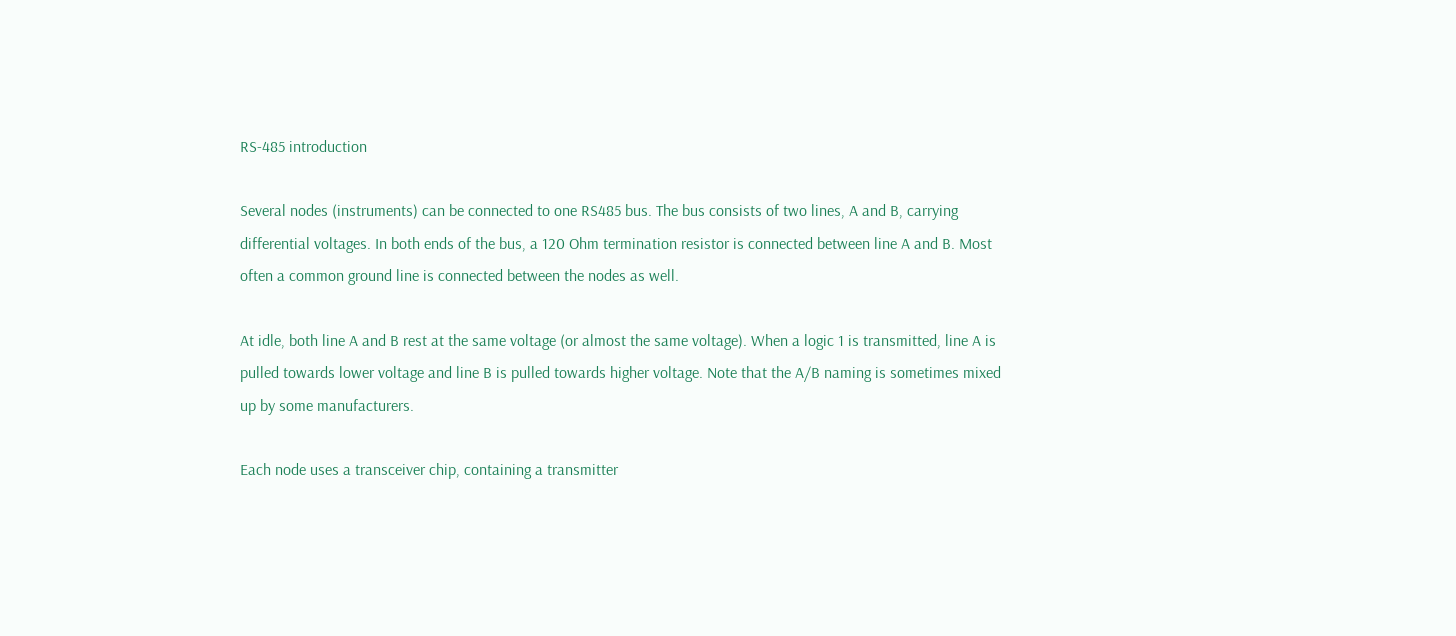RS-485 introduction

Several nodes (instruments) can be connected to one RS485 bus. The bus consists of two lines, A and B, carrying differential voltages. In both ends of the bus, a 120 Ohm termination resistor is connected between line A and B. Most often a common ground line is connected between the nodes as well.

At idle, both line A and B rest at the same voltage (or almost the same voltage). When a logic 1 is transmitted, line A is pulled towards lower voltage and line B is pulled towards higher voltage. Note that the A/B naming is sometimes mixed up by some manufacturers.

Each node uses a transceiver chip, containing a transmitter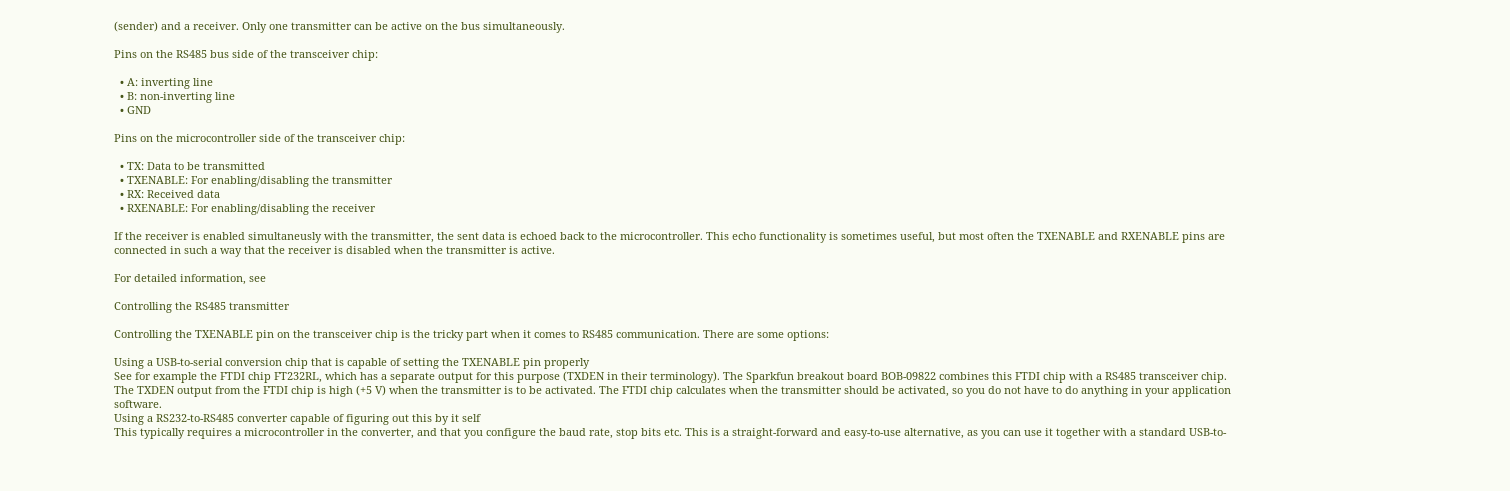(sender) and a receiver. Only one transmitter can be active on the bus simultaneously.

Pins on the RS485 bus side of the transceiver chip:

  • A: inverting line
  • B: non-inverting line
  • GND

Pins on the microcontroller side of the transceiver chip:

  • TX: Data to be transmitted
  • TXENABLE: For enabling/disabling the transmitter
  • RX: Received data
  • RXENABLE: For enabling/disabling the receiver

If the receiver is enabled simultaneusly with the transmitter, the sent data is echoed back to the microcontroller. This echo functionality is sometimes useful, but most often the TXENABLE and RXENABLE pins are connected in such a way that the receiver is disabled when the transmitter is active.

For detailed information, see

Controlling the RS485 transmitter

Controlling the TXENABLE pin on the transceiver chip is the tricky part when it comes to RS485 communication. There are some options:

Using a USB-to-serial conversion chip that is capable of setting the TXENABLE pin properly
See for example the FTDI chip FT232RL, which has a separate output for this purpose (TXDEN in their terminology). The Sparkfun breakout board BOB-09822 combines this FTDI chip with a RS485 transceiver chip. The TXDEN output from the FTDI chip is high (+5 V) when the transmitter is to be activated. The FTDI chip calculates when the transmitter should be activated, so you do not have to do anything in your application software.
Using a RS232-to-RS485 converter capable of figuring out this by it self
This typically requires a microcontroller in the converter, and that you configure the baud rate, stop bits etc. This is a straight-forward and easy-to-use alternative, as you can use it together with a standard USB-to-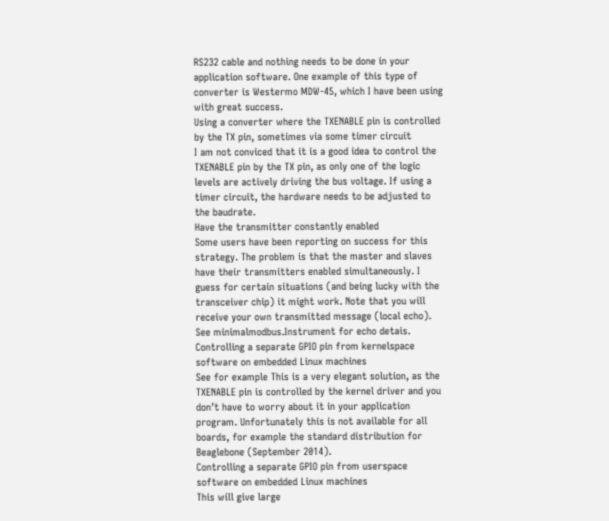RS232 cable and nothing needs to be done in your application software. One example of this type of converter is Westermo MDW-45, which I have been using with great success.
Using a converter where the TXENABLE pin is controlled by the TX pin, sometimes via some timer circuit
I am not conviced that it is a good idea to control the TXENABLE pin by the TX pin, as only one of the logic levels are actively driving the bus voltage. If using a timer circuit, the hardware needs to be adjusted to the baudrate.
Have the transmitter constantly enabled
Some users have been reporting on success for this strategy. The problem is that the master and slaves have their transmitters enabled simultaneously. I guess for certain situations (and being lucky with the transceiver chip) it might work. Note that you will receive your own transmitted message (local echo). See minimalmodbus.Instrument for echo detais.
Controlling a separate GPIO pin from kernelspace software on embedded Linux machines
See for example This is a very elegant solution, as the TXENABLE pin is controlled by the kernel driver and you don’t have to worry about it in your application program. Unfortunately this is not available for all boards, for example the standard distribution for Beaglebone (September 2014).
Controlling a separate GPIO pin from userspace software on embedded Linux machines
This will give large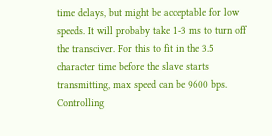time delays, but might be acceptable for low speeds. It will probaby take 1-3 ms to turn off the transciver. For this to fit in the 3.5 character time before the slave starts transmitting, max speed can be 9600 bps.
Controlling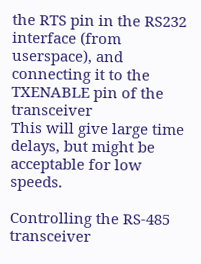the RTS pin in the RS232 interface (from userspace), and connecting it to the TXENABLE pin of the transceiver
This will give large time delays, but might be acceptable for low speeds.

Controlling the RS-485 transceiver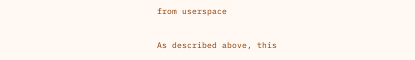from userspace

As described above, this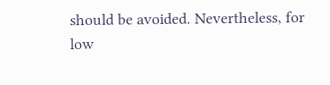should be avoided. Nevertheless, for low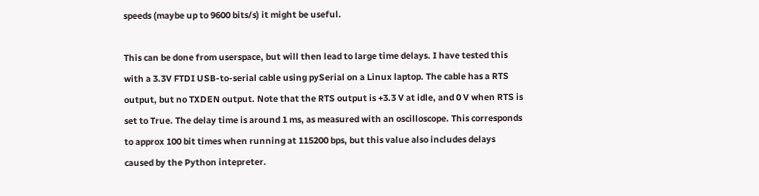speeds (maybe up to 9600 bits/s) it might be useful.

This can be done from userspace, but will then lead to large time delays. I have tested this with a 3.3V FTDI USB-to-serial cable using pySerial on a Linux laptop. The cable has a RTS output, but no TXDEN output. Note that the RTS output is +3.3 V at idle, and 0 V when RTS is set to True. The delay time is around 1 ms, as measured with an oscilloscope. This corresponds to approx 100 bit times when running at 115200 bps, but this value also includes delays caused by the Python intepreter.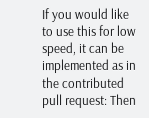If you would like to use this for low speed, it can be implemented as in the contributed pull request: Then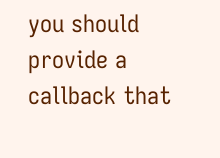you should provide a callback that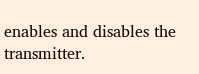enables and disables the transmitter.